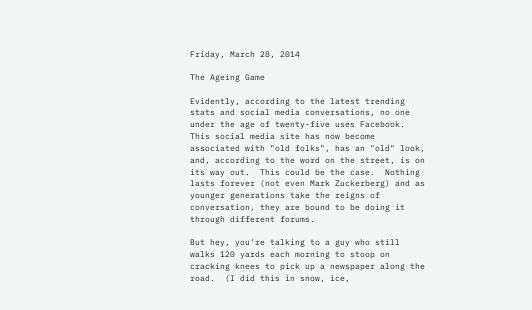Friday, March 28, 2014

The Ageing Game

Evidently, according to the latest trending stats and social media conversations, no one under the age of twenty-five uses Facebook.  This social media site has now become associated with "old folks", has an "old" look, and, according to the word on the street, is on its way out.  This could be the case.  Nothing lasts forever (not even Mark Zuckerberg) and as younger generations take the reigns of conversation, they are bound to be doing it through different forums.

But hey, you're talking to a guy who still walks 120 yards each morning to stoop on cracking knees to pick up a newspaper along the road.  (I did this in snow, ice,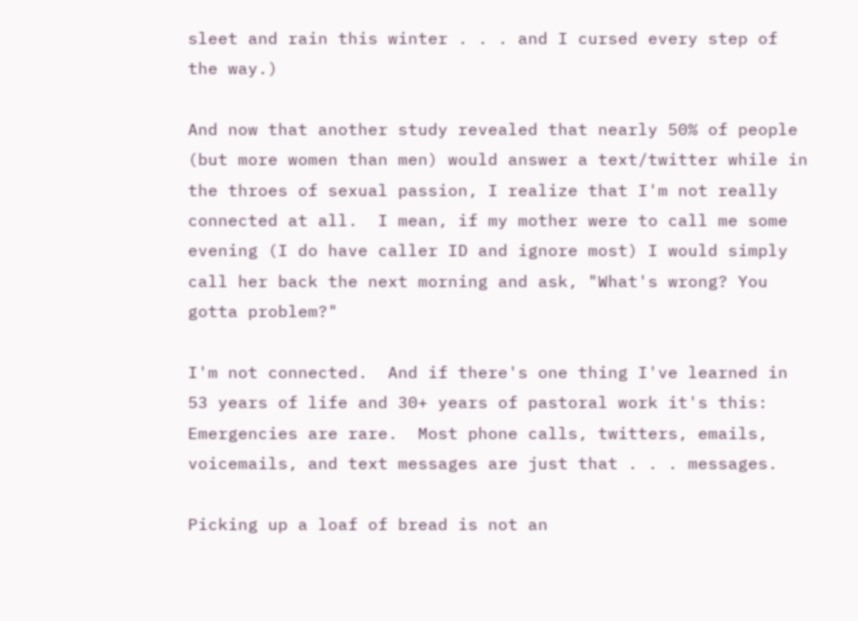sleet and rain this winter . . . and I cursed every step of the way.)

And now that another study revealed that nearly 50% of people (but more women than men) would answer a text/twitter while in the throes of sexual passion, I realize that I'm not really connected at all.  I mean, if my mother were to call me some evening (I do have caller ID and ignore most) I would simply call her back the next morning and ask, "What's wrong? You gotta problem?"

I'm not connected.  And if there's one thing I've learned in 53 years of life and 30+ years of pastoral work it's this:  Emergencies are rare.  Most phone calls, twitters, emails, voicemails, and text messages are just that . . . messages.

Picking up a loaf of bread is not an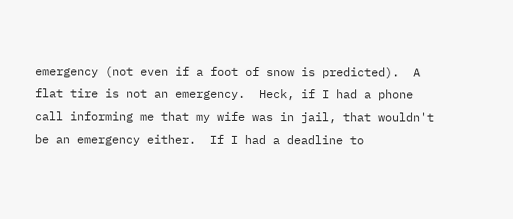emergency (not even if a foot of snow is predicted).  A flat tire is not an emergency.  Heck, if I had a phone call informing me that my wife was in jail, that wouldn't be an emergency either.  If I had a deadline to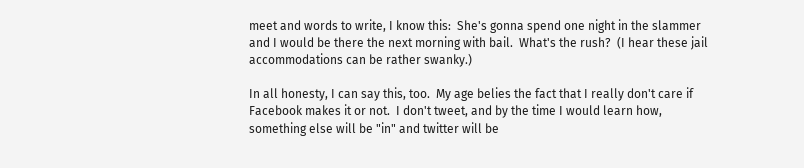meet and words to write, I know this:  She's gonna spend one night in the slammer and I would be there the next morning with bail.  What's the rush?  (I hear these jail accommodations can be rather swanky.)

In all honesty, I can say this, too.  My age belies the fact that I really don't care if Facebook makes it or not.  I don't tweet, and by the time I would learn how, something else will be "in" and twitter will be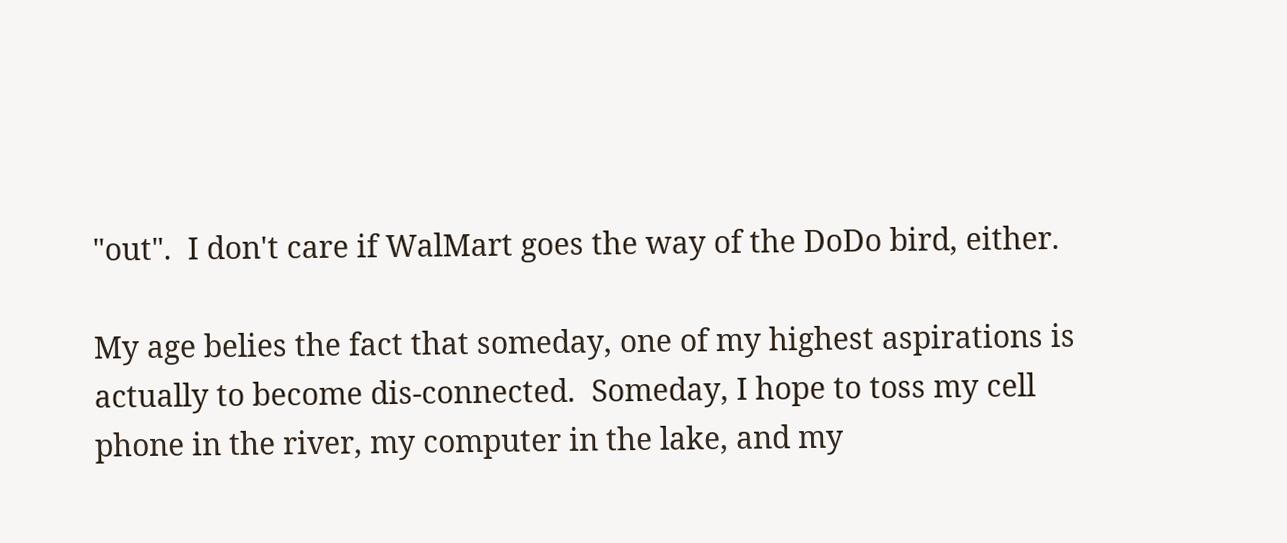"out".  I don't care if WalMart goes the way of the DoDo bird, either.

My age belies the fact that someday, one of my highest aspirations is actually to become dis-connected.  Someday, I hope to toss my cell phone in the river, my computer in the lake, and my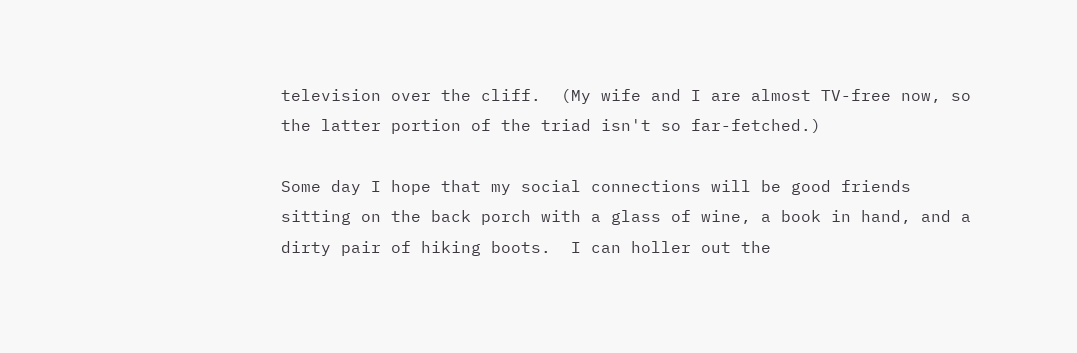television over the cliff.  (My wife and I are almost TV-free now, so the latter portion of the triad isn't so far-fetched.)

Some day I hope that my social connections will be good friends sitting on the back porch with a glass of wine, a book in hand, and a dirty pair of hiking boots.  I can holler out the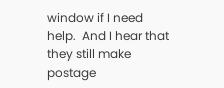window if I need help.  And I hear that they still make postage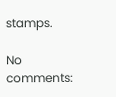stamps.

No comments: